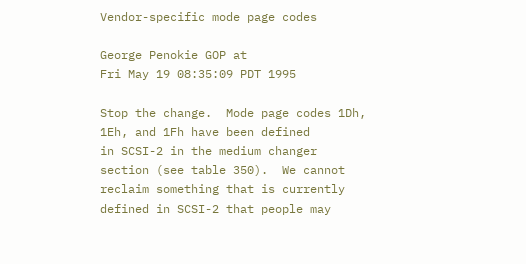Vendor-specific mode page codes

George Penokie GOP at
Fri May 19 08:35:09 PDT 1995

Stop the change.  Mode page codes 1Dh, 1Eh, and 1Fh have been defined
in SCSI-2 in the medium changer section (see table 350).  We cannot
reclaim something that is currently defined in SCSI-2 that people may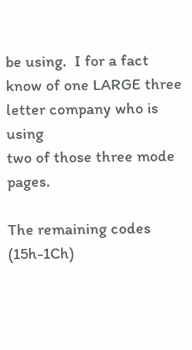be using.  I for a fact know of one LARGE three letter company who is using
two of those three mode pages.

The remaining codes (15h-1Ch)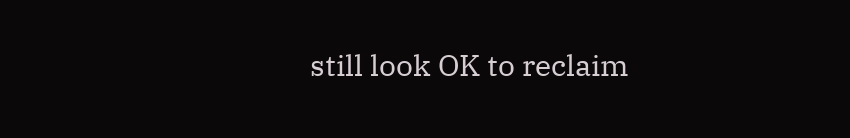still look OK to reclaim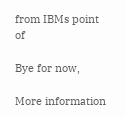from IBMs point of

Bye for now,

More information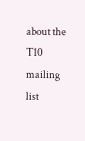about the T10 mailing list